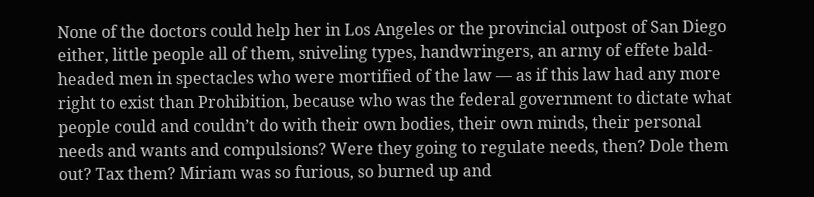None of the doctors could help her in Los Angeles or the provincial outpost of San Diego either, little people all of them, sniveling types, handwringers, an army of effete bald-headed men in spectacles who were mortified of the law — as if this law had any more right to exist than Prohibition, because who was the federal government to dictate what people could and couldn’t do with their own bodies, their own minds, their personal needs and wants and compulsions? Were they going to regulate needs, then? Dole them out? Tax them? Miriam was so furious, so burned up and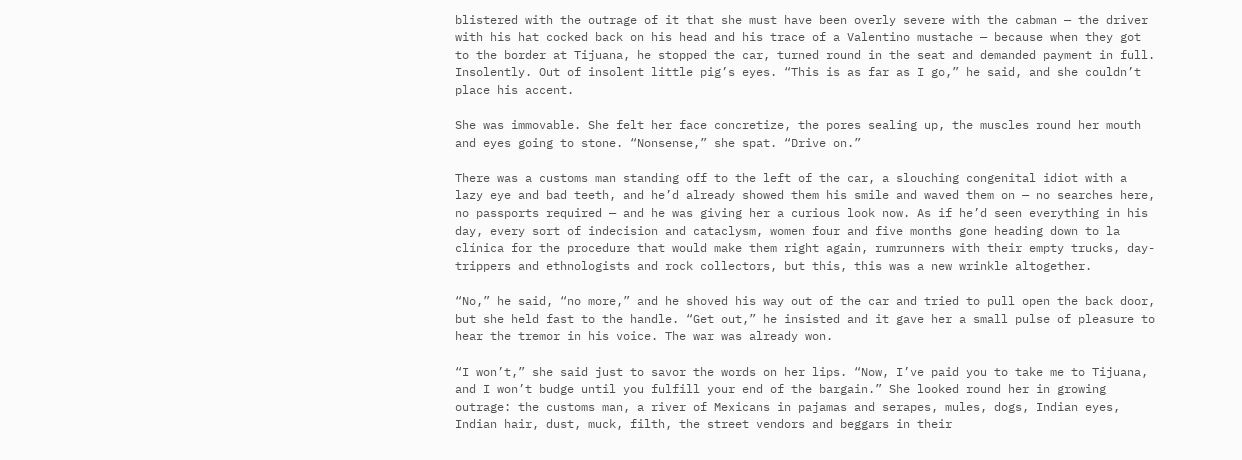blistered with the outrage of it that she must have been overly severe with the cabman — the driver with his hat cocked back on his head and his trace of a Valentino mustache — because when they got to the border at Tijuana, he stopped the car, turned round in the seat and demanded payment in full. Insolently. Out of insolent little pig’s eyes. “This is as far as I go,” he said, and she couldn’t place his accent.

She was immovable. She felt her face concretize, the pores sealing up, the muscles round her mouth and eyes going to stone. “Nonsense,” she spat. “Drive on.”

There was a customs man standing off to the left of the car, a slouching congenital idiot with a lazy eye and bad teeth, and he’d already showed them his smile and waved them on — no searches here, no passports required — and he was giving her a curious look now. As if he’d seen everything in his day, every sort of indecision and cataclysm, women four and five months gone heading down to la clínica for the procedure that would make them right again, rumrunners with their empty trucks, day-trippers and ethnologists and rock collectors, but this, this was a new wrinkle altogether.

“No,” he said, “no more,” and he shoved his way out of the car and tried to pull open the back door, but she held fast to the handle. “Get out,” he insisted and it gave her a small pulse of pleasure to hear the tremor in his voice. The war was already won.

“I won’t,” she said just to savor the words on her lips. “Now, I’ve paid you to take me to Tijuana, and I won’t budge until you fulfill your end of the bargain.” She looked round her in growing outrage: the customs man, a river of Mexicans in pajamas and serapes, mules, dogs, Indian eyes, Indian hair, dust, muck, filth, the street vendors and beggars in their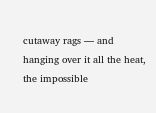cutaway rags — and hanging over it all the heat, the impossible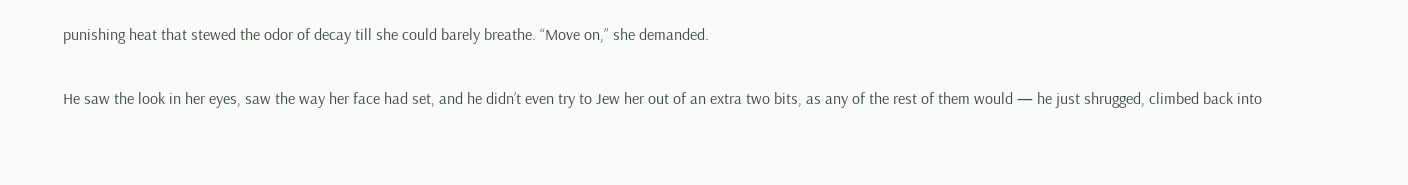punishing heat that stewed the odor of decay till she could barely breathe. “Move on,” she demanded.

He saw the look in her eyes, saw the way her face had set, and he didn’t even try to Jew her out of an extra two bits, as any of the rest of them would — he just shrugged, climbed back into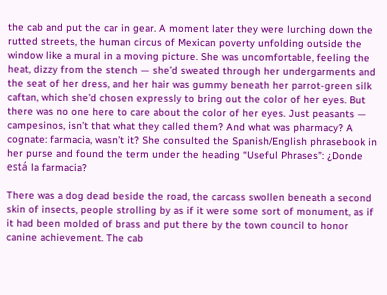the cab and put the car in gear. A moment later they were lurching down the rutted streets, the human circus of Mexican poverty unfolding outside the window like a mural in a moving picture. She was uncomfortable, feeling the heat, dizzy from the stench — she’d sweated through her undergarments and the seat of her dress, and her hair was gummy beneath her parrot-green silk caftan, which she’d chosen expressly to bring out the color of her eyes. But there was no one here to care about the color of her eyes. Just peasants — campesinos, isn’t that what they called them? And what was pharmacy? A cognate: farmacia, wasn’t it? She consulted the Spanish/English phrasebook in her purse and found the term under the heading “Useful Phrases”: ¿Donde está la farmacia?

There was a dog dead beside the road, the carcass swollen beneath a second skin of insects, people strolling by as if it were some sort of monument, as if it had been molded of brass and put there by the town council to honor canine achievement. The cab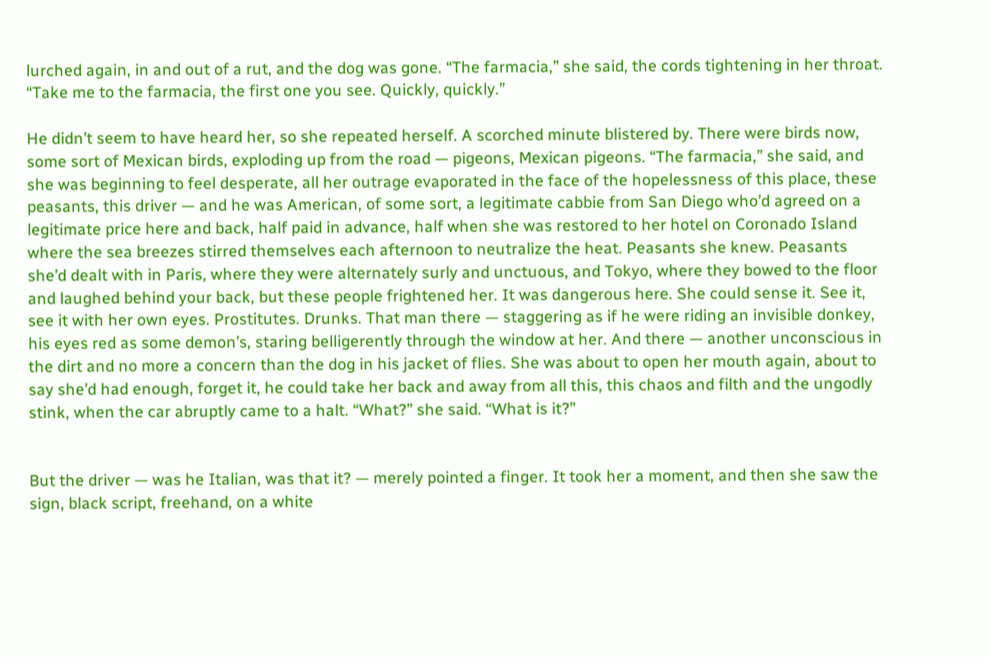lurched again, in and out of a rut, and the dog was gone. “The farmacia,” she said, the cords tightening in her throat. “Take me to the farmacia, the first one you see. Quickly, quickly.”

He didn’t seem to have heard her, so she repeated herself. A scorched minute blistered by. There were birds now, some sort of Mexican birds, exploding up from the road — pigeons, Mexican pigeons. “The farmacia,” she said, and she was beginning to feel desperate, all her outrage evaporated in the face of the hopelessness of this place, these peasants, this driver — and he was American, of some sort, a legitimate cabbie from San Diego who’d agreed on a legitimate price here and back, half paid in advance, half when she was restored to her hotel on Coronado Island where the sea breezes stirred themselves each afternoon to neutralize the heat. Peasants she knew. Peasants she’d dealt with in Paris, where they were alternately surly and unctuous, and Tokyo, where they bowed to the floor and laughed behind your back, but these people frightened her. It was dangerous here. She could sense it. See it, see it with her own eyes. Prostitutes. Drunks. That man there — staggering as if he were riding an invisible donkey, his eyes red as some demon’s, staring belligerently through the window at her. And there — another unconscious in the dirt and no more a concern than the dog in his jacket of flies. She was about to open her mouth again, about to say she’d had enough, forget it, he could take her back and away from all this, this chaos and filth and the ungodly stink, when the car abruptly came to a halt. “What?” she said. “What is it?”


But the driver — was he Italian, was that it? — merely pointed a finger. It took her a moment, and then she saw the sign, black script, freehand, on a white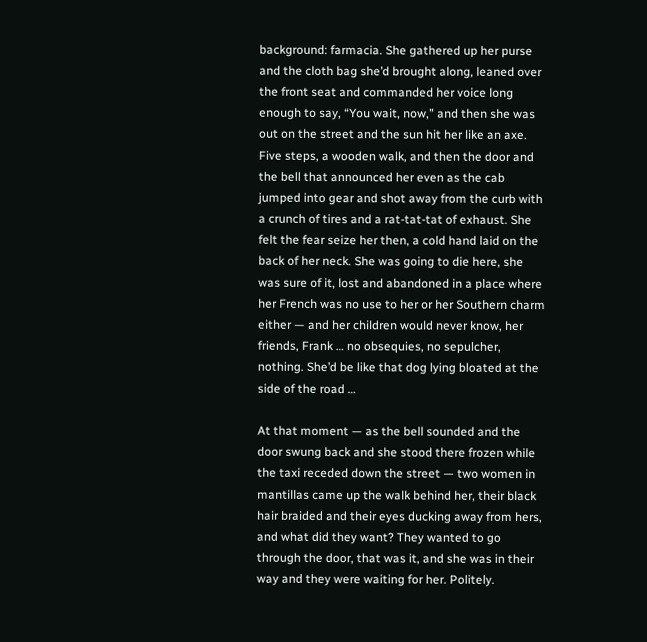background: farmacia. She gathered up her purse and the cloth bag she’d brought along, leaned over the front seat and commanded her voice long enough to say, “You wait, now,” and then she was out on the street and the sun hit her like an axe. Five steps, a wooden walk, and then the door and the bell that announced her even as the cab jumped into gear and shot away from the curb with a crunch of tires and a rat-tat-tat of exhaust. She felt the fear seize her then, a cold hand laid on the back of her neck. She was going to die here, she was sure of it, lost and abandoned in a place where her French was no use to her or her Southern charm either — and her children would never know, her friends, Frank … no obsequies, no sepulcher, nothing. She’d be like that dog lying bloated at the side of the road …

At that moment — as the bell sounded and the door swung back and she stood there frozen while the taxi receded down the street — two women in mantillas came up the walk behind her, their black hair braided and their eyes ducking away from hers, and what did they want? They wanted to go through the door, that was it, and she was in their way and they were waiting for her. Politely.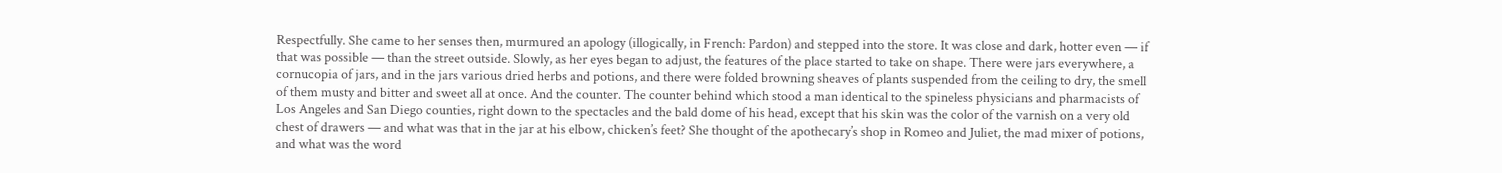Respectfully. She came to her senses then, murmured an apology (illogically, in French: Pardon) and stepped into the store. It was close and dark, hotter even — if that was possible — than the street outside. Slowly, as her eyes began to adjust, the features of the place started to take on shape. There were jars everywhere, a cornucopia of jars, and in the jars various dried herbs and potions, and there were folded browning sheaves of plants suspended from the ceiling to dry, the smell of them musty and bitter and sweet all at once. And the counter. The counter behind which stood a man identical to the spineless physicians and pharmacists of Los Angeles and San Diego counties, right down to the spectacles and the bald dome of his head, except that his skin was the color of the varnish on a very old chest of drawers — and what was that in the jar at his elbow, chicken’s feet? She thought of the apothecary’s shop in Romeo and Juliet, the mad mixer of potions, and what was the word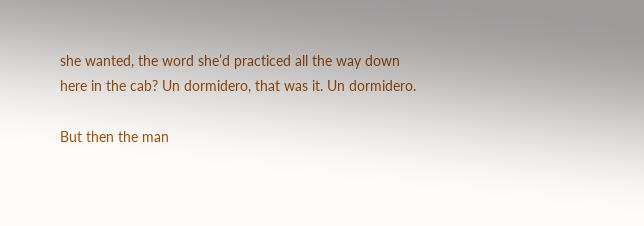she wanted, the word she’d practiced all the way down here in the cab? Un dormidero, that was it. Un dormidero.

But then the man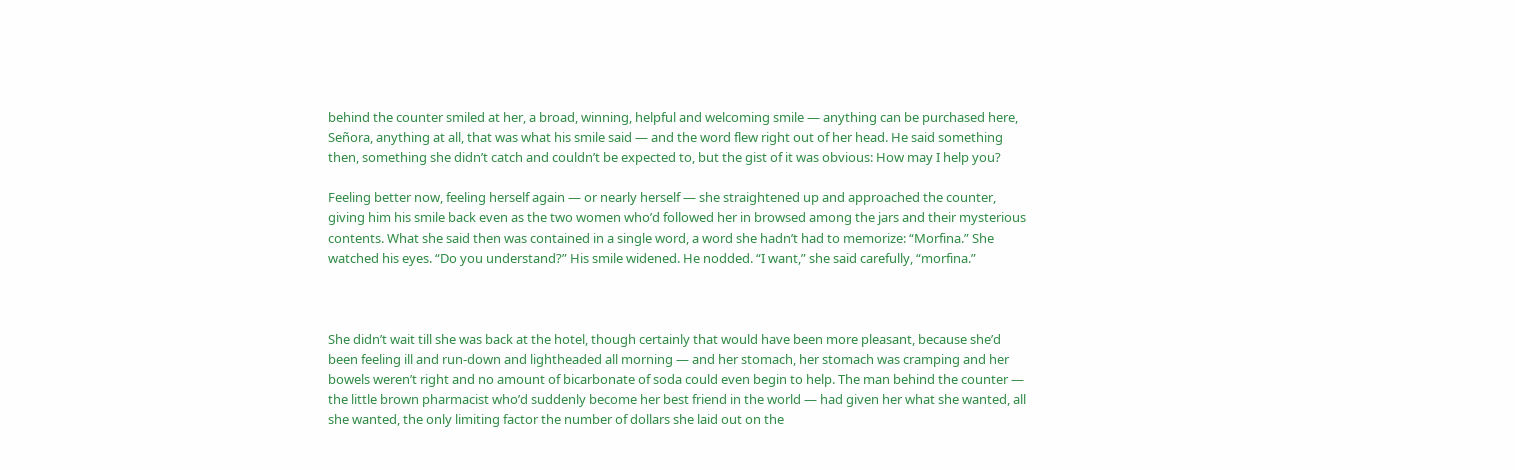behind the counter smiled at her, a broad, winning, helpful and welcoming smile — anything can be purchased here, Señora, anything at all, that was what his smile said — and the word flew right out of her head. He said something then, something she didn’t catch and couldn’t be expected to, but the gist of it was obvious: How may I help you?

Feeling better now, feeling herself again — or nearly herself — she straightened up and approached the counter, giving him his smile back even as the two women who’d followed her in browsed among the jars and their mysterious contents. What she said then was contained in a single word, a word she hadn’t had to memorize: “Morfina.” She watched his eyes. “Do you understand?” His smile widened. He nodded. “I want,” she said carefully, “morfina.”



She didn’t wait till she was back at the hotel, though certainly that would have been more pleasant, because she’d been feeling ill and run-down and lightheaded all morning — and her stomach, her stomach was cramping and her bowels weren’t right and no amount of bicarbonate of soda could even begin to help. The man behind the counter — the little brown pharmacist who’d suddenly become her best friend in the world — had given her what she wanted, all she wanted, the only limiting factor the number of dollars she laid out on the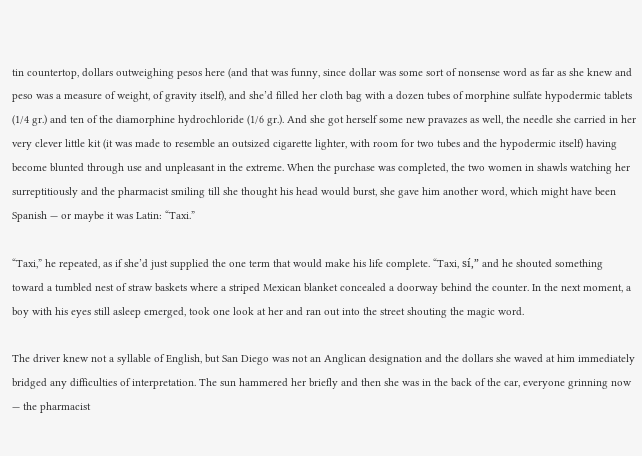tin countertop, dollars outweighing pesos here (and that was funny, since dollar was some sort of nonsense word as far as she knew and peso was a measure of weight, of gravity itself), and she’d filled her cloth bag with a dozen tubes of morphine sulfate hypodermic tablets (1/4 gr.) and ten of the diamorphine hydrochloride (1/6 gr.). And she got herself some new pravazes as well, the needle she carried in her very clever little kit (it was made to resemble an outsized cigarette lighter, with room for two tubes and the hypodermic itself) having become blunted through use and unpleasant in the extreme. When the purchase was completed, the two women in shawls watching her surreptitiously and the pharmacist smiling till she thought his head would burst, she gave him another word, which might have been Spanish — or maybe it was Latin: “Taxi.”

“Taxi,” he repeated, as if she’d just supplied the one term that would make his life complete. “Taxi, sí,” and he shouted something toward a tumbled nest of straw baskets where a striped Mexican blanket concealed a doorway behind the counter. In the next moment, a boy with his eyes still asleep emerged, took one look at her and ran out into the street shouting the magic word.

The driver knew not a syllable of English, but San Diego was not an Anglican designation and the dollars she waved at him immediately bridged any difficulties of interpretation. The sun hammered her briefly and then she was in the back of the car, everyone grinning now — the pharmacist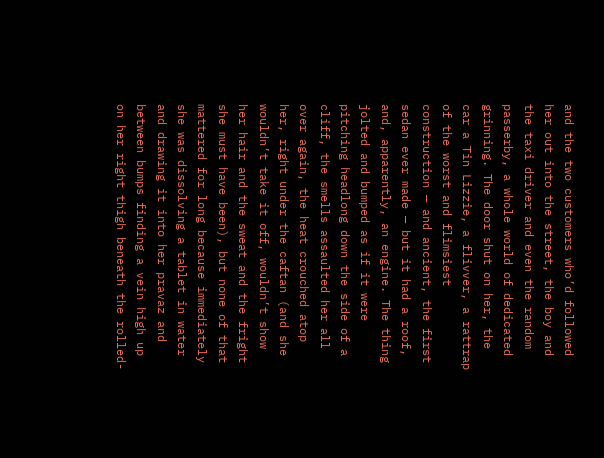and the two customers who’d followed her out into the street, the boy and the taxi driver and even the random passerby, a whole world of dedicated grinning. The door shut on her, the car a Tin Lizzie, a flivver, a rattrap of the worst and flimsiest construction — and ancient, the first sedan ever made — but it had a roof, and, apparently, an engine. The thing jolted and bumped as if it were pitching headlong down the side of a cliff, the smells assaulted her all over again, the heat crouched atop her, right under the caftan (and she wouldn’t take it off, wouldn’t show her hair and the sweat and the fright she must have been), but none of that mattered for long because immediately she was dissolving a tablet in water and drawing it into her pravaz and between bumps finding a vein high up on her right thigh beneath the rolled-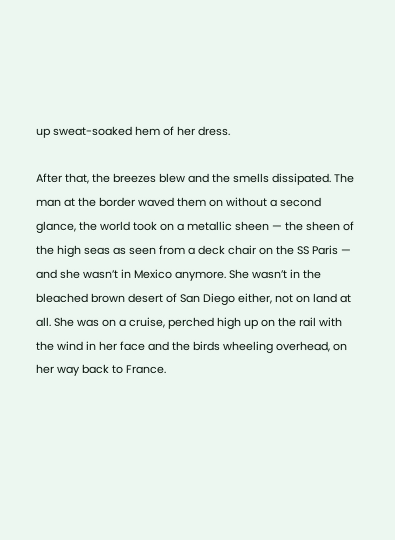up sweat-soaked hem of her dress.

After that, the breezes blew and the smells dissipated. The man at the border waved them on without a second glance, the world took on a metallic sheen — the sheen of the high seas as seen from a deck chair on the SS Paris — and she wasn’t in Mexico anymore. She wasn’t in the bleached brown desert of San Diego either, not on land at all. She was on a cruise, perched high up on the rail with the wind in her face and the birds wheeling overhead, on her way back to France.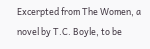Excerpted from The Women, a novel by T.C. Boyle, to be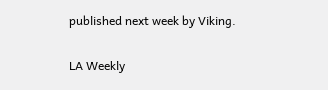published next week by Viking.


LA Weekly